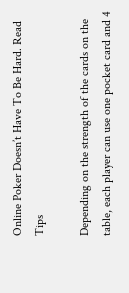Online Poker Doesn’t Have To Be Hard. Read Tips

Depending on the strength of the cards on the table, each player can use one pocket card and 4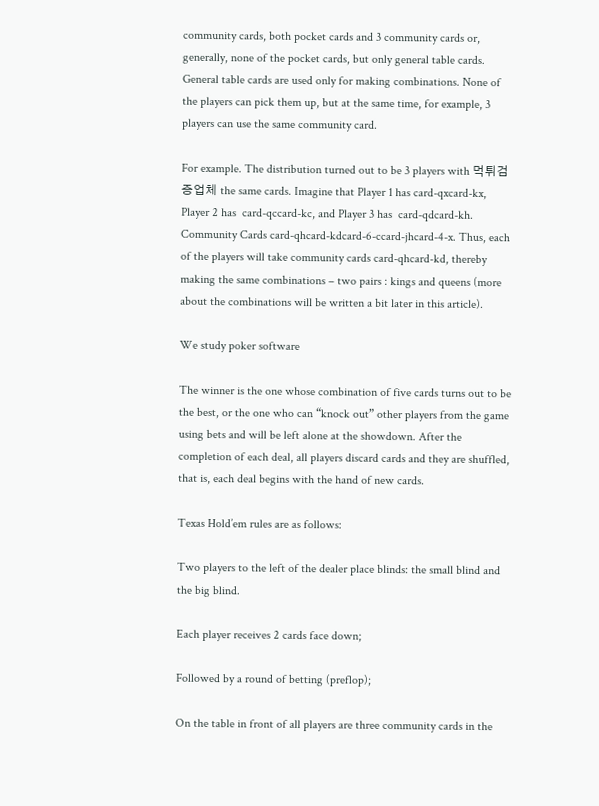community cards, both pocket cards and 3 community cards or, generally, none of the pocket cards, but only general table cards. General table cards are used only for making combinations. None of the players can pick them up, but at the same time, for example, 3 players can use the same community card.

For example. The distribution turned out to be 3 players with 먹튀검증업체 the same cards. Imagine that Player 1 has card-qxcard-kx, Player 2 has  card-qccard-kc, and Player 3 has  card-qdcard-kh. Community Cards card-qhcard-kdcard-6-ccard-jhcard-4-x. Thus, each of the players will take community cards card-qhcard-kd, thereby making the same combinations – two pairs : kings and queens (more about the combinations will be written a bit later in this article).

We study poker software

The winner is the one whose combination of five cards turns out to be the best, or the one who can “knock out” other players from the game using bets and will be left alone at the showdown. After the completion of each deal, all players discard cards and they are shuffled, that is, each deal begins with the hand of new cards.

Texas Hold’em rules are as follows:

Two players to the left of the dealer place blinds: the small blind and the big blind.

Each player receives 2 cards face down;

Followed by a round of betting (preflop);

On the table in front of all players are three community cards in the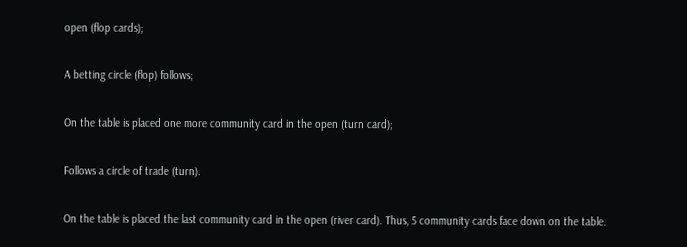open (flop cards);

A betting circle (flop) follows;

On the table is placed one more community card in the open (turn card);

Follows a circle of trade (turn).

On the table is placed the last community card in the open (river card). Thus, 5 community cards face down on the table.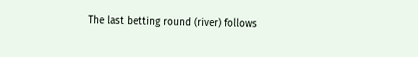The last betting round (river) follows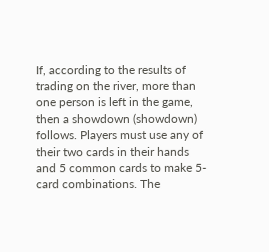If, according to the results of trading on the river, more than one person is left in the game, then a showdown (showdown) follows. Players must use any of their two cards in their hands and 5 common cards to make 5-card combinations. The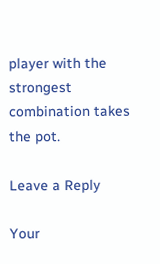player with the strongest combination takes the pot.

Leave a Reply

Your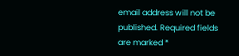email address will not be published. Required fields are marked *